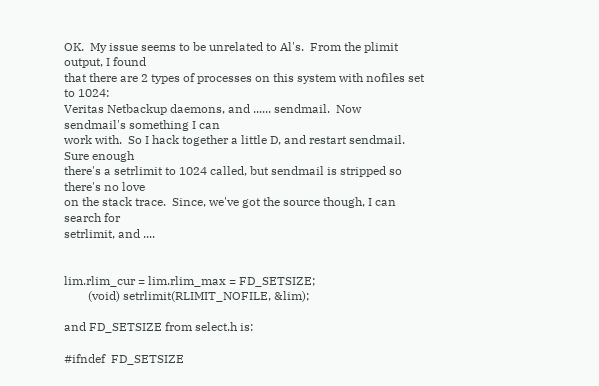OK.  My issue seems to be unrelated to Al's.  From the plimit output, I found
that there are 2 types of processes on this system with nofiles set to 1024:
Veritas Netbackup daemons, and ...... sendmail.  Now sendmail's something I can
work with.  So I hack together a little D, and restart sendmail.  Sure enough
there's a setrlimit to 1024 called, but sendmail is stripped so there's no love
on the stack trace.  Since, we've got the source though, I can search for
setrlimit, and ....


lim.rlim_cur = lim.rlim_max = FD_SETSIZE;
        (void) setrlimit(RLIMIT_NOFILE, &lim);

and FD_SETSIZE from select.h is:

#ifndef  FD_SETSIZE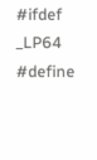#ifdef _LP64
#define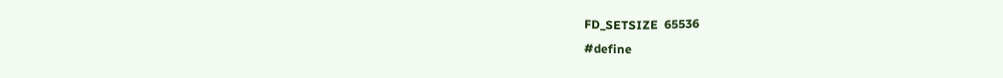FD_SETSIZE  65536
#define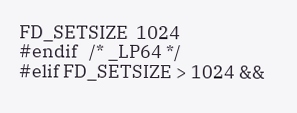FD_SETSIZE  1024
#endif   /* _LP64 */
#elif FD_SETSIZE > 1024 &&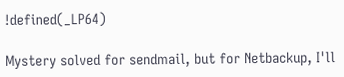!defined(_LP64)

Mystery solved for sendmail, but for Netbackup, I'll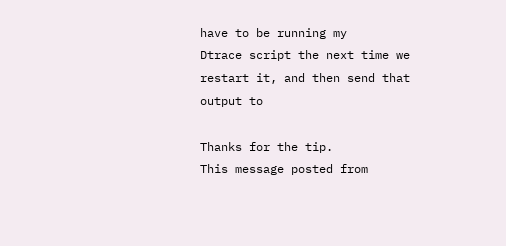have to be running my
Dtrace script the next time we restart it, and then send that output to

Thanks for the tip.
This message posted from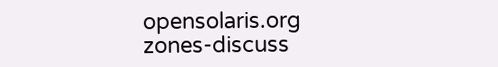opensolaris.org
zones-discuss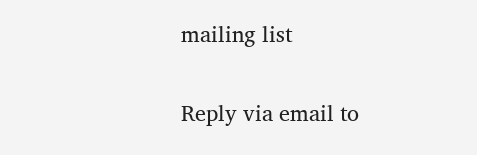mailing list

Reply via email to